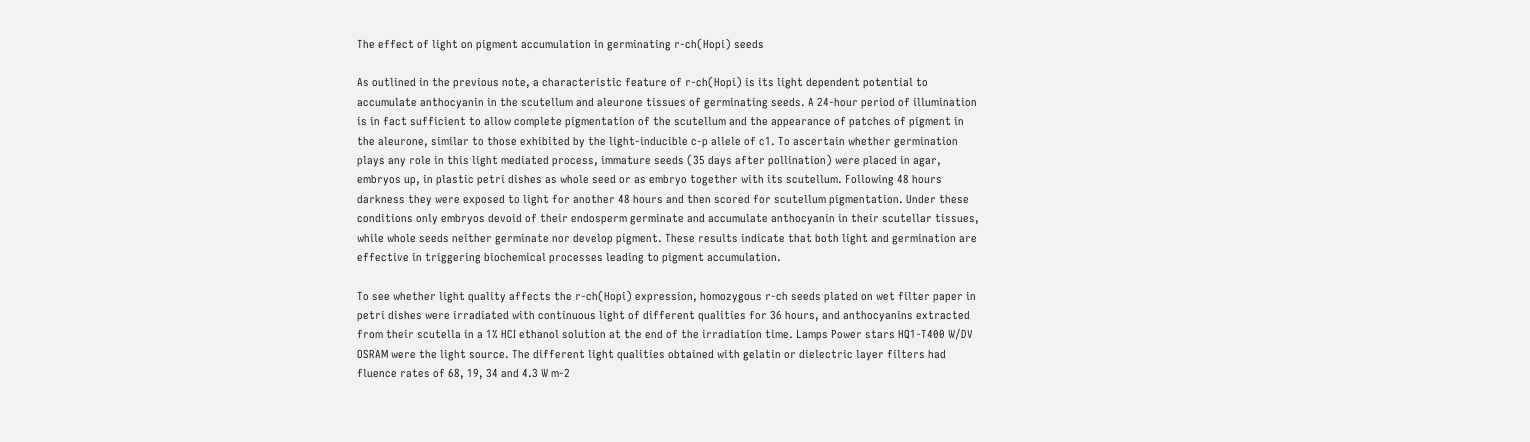The effect of light on pigment accumulation in germinating r-ch(Hopi) seeds

As outlined in the previous note, a characteristic feature of r-ch(Hopi) is its light dependent potential to accumulate anthocyanin in the scutellum and aleurone tissues of germinating seeds. A 24-hour period of illumination is in fact sufficient to allow complete pigmentation of the scutellum and the appearance of patches of pigment in the aleurone, similar to those exhibited by the light-inducible c-p allele of c1. To ascertain whether germination plays any role in this light mediated process, immature seeds (35 days after pollination) were placed in agar, embryos up, in plastic petri dishes as whole seed or as embryo together with its scutellum. Following 48 hours darkness they were exposed to light for another 48 hours and then scored for scutellum pigmentation. Under these conditions only embryos devoid of their endosperm germinate and accumulate anthocyanin in their scutellar tissues, while whole seeds neither germinate nor develop pigment. These results indicate that both light and germination are effective in triggering biochemical processes leading to pigment accumulation.

To see whether light quality affects the r-ch(Hopi) expression, homozygous r-ch seeds plated on wet filter paper in petri dishes were irradiated with continuous light of different qualities for 36 hours, and anthocyanins extracted from their scutella in a 1% HCI ethanol solution at the end of the irradiation time. Lamps Power stars HQ1-T400 W/DV OSRAM were the light source. The different light qualities obtained with gelatin or dielectric layer filters had fluence rates of 68, 19, 34 and 4.3 W m-2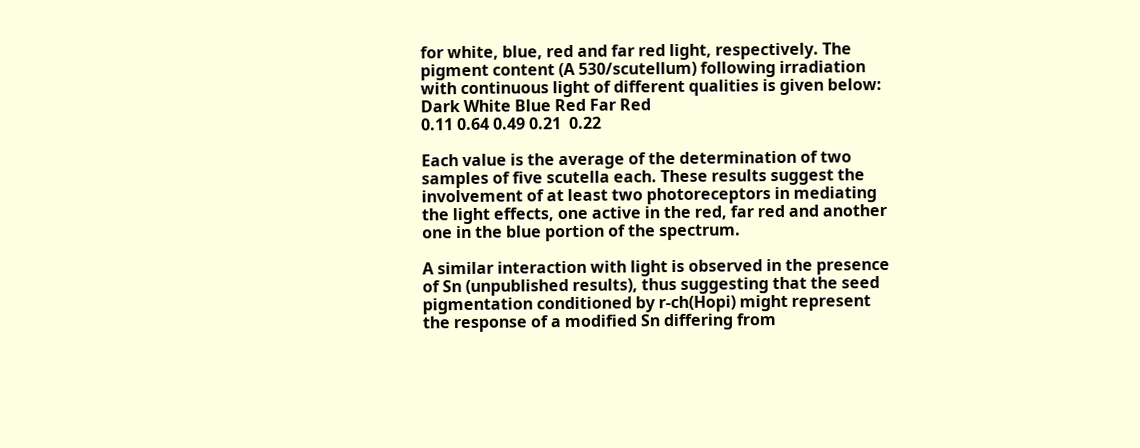for white, blue, red and far red light, respectively. The pigment content (A 530/scutellum) following irradiation with continuous light of different qualities is given below:
Dark White Blue Red Far Red
0.11 0.64 0.49 0.21  0.22

Each value is the average of the determination of two samples of five scutella each. These results suggest the involvement of at least two photoreceptors in mediating the light effects, one active in the red, far red and another one in the blue portion of the spectrum.

A similar interaction with light is observed in the presence of Sn (unpublished results), thus suggesting that the seed pigmentation conditioned by r-ch(Hopi) might represent the response of a modified Sn differing from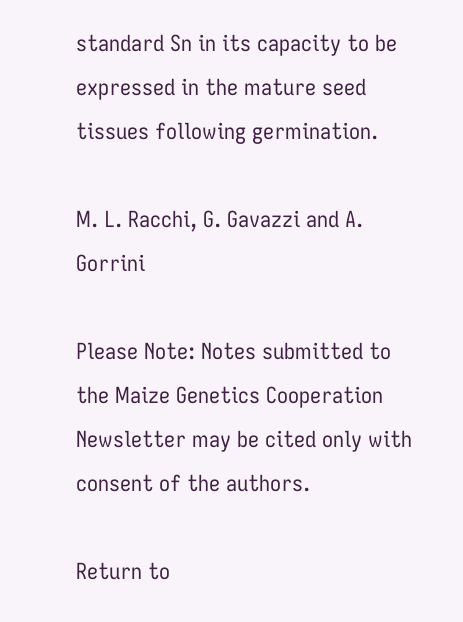standard Sn in its capacity to be expressed in the mature seed tissues following germination.

M. L. Racchi, G. Gavazzi and A. Gorrini

Please Note: Notes submitted to the Maize Genetics Cooperation Newsletter may be cited only with consent of the authors.

Return to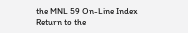the MNL 59 On-Line Index
Return to the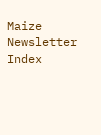Maize Newsletter Index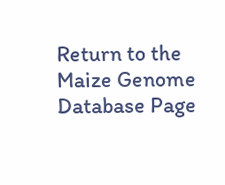Return to the Maize Genome Database Page